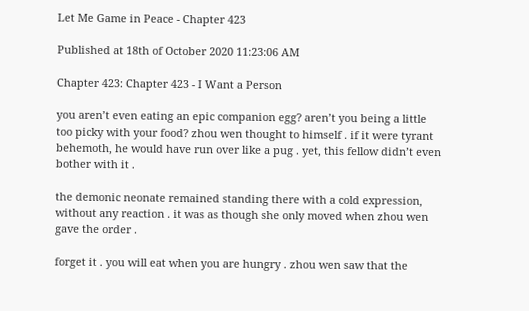Let Me Game in Peace - Chapter 423

Published at 18th of October 2020 11:23:06 AM

Chapter 423: Chapter 423 - I Want a Person

you aren’t even eating an epic companion egg? aren’t you being a little too picky with your food? zhou wen thought to himself . if it were tyrant behemoth, he would have run over like a pug . yet, this fellow didn’t even bother with it .

the demonic neonate remained standing there with a cold expression, without any reaction . it was as though she only moved when zhou wen gave the order .

forget it . you will eat when you are hungry . zhou wen saw that the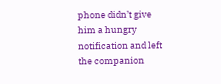phone didn’t give him a hungry notification and left the companion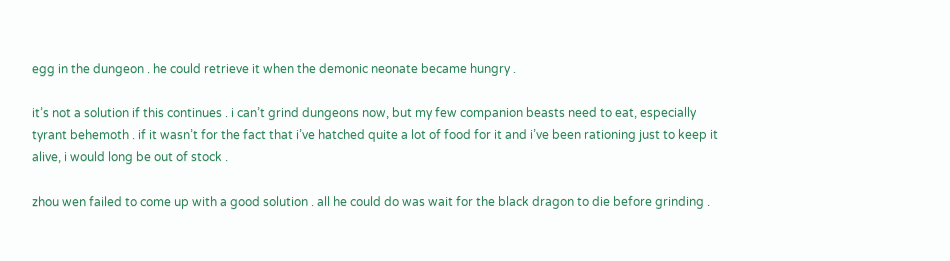egg in the dungeon . he could retrieve it when the demonic neonate became hungry .

it’s not a solution if this continues . i can’t grind dungeons now, but my few companion beasts need to eat, especially tyrant behemoth . if it wasn’t for the fact that i’ve hatched quite a lot of food for it and i’ve been rationing just to keep it alive, i would long be out of stock .

zhou wen failed to come up with a good solution . all he could do was wait for the black dragon to die before grinding .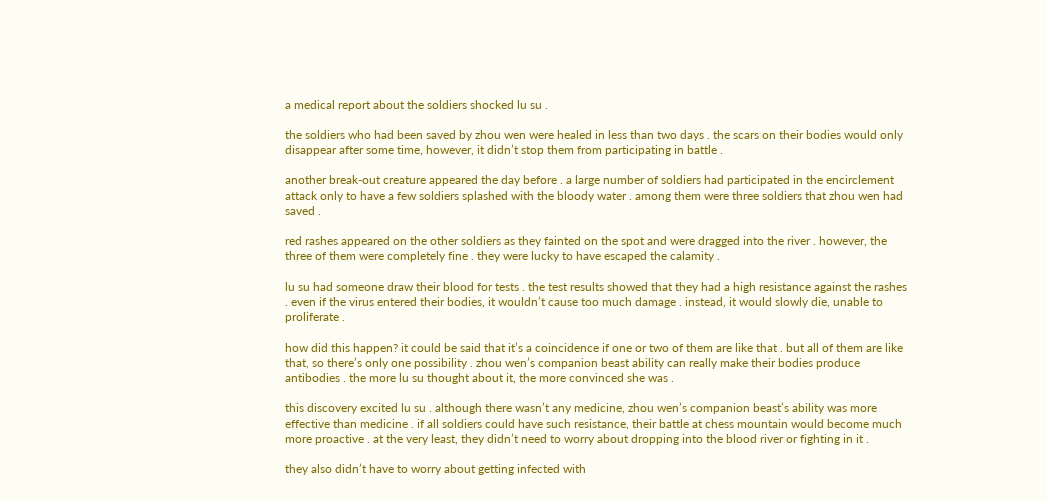a medical report about the soldiers shocked lu su .

the soldiers who had been saved by zhou wen were healed in less than two days . the scars on their bodies would only disappear after some time, however, it didn’t stop them from participating in battle .

another break-out creature appeared the day before . a large number of soldiers had participated in the encirclement attack only to have a few soldiers splashed with the bloody water . among them were three soldiers that zhou wen had saved .

red rashes appeared on the other soldiers as they fainted on the spot and were dragged into the river . however, the three of them were completely fine . they were lucky to have escaped the calamity .

lu su had someone draw their blood for tests . the test results showed that they had a high resistance against the rashes . even if the virus entered their bodies, it wouldn’t cause too much damage . instead, it would slowly die, unable to proliferate .

how did this happen? it could be said that it’s a coincidence if one or two of them are like that . but all of them are like that, so there’s only one possibility . zhou wen’s companion beast ability can really make their bodies produce antibodies . the more lu su thought about it, the more convinced she was .

this discovery excited lu su . although there wasn’t any medicine, zhou wen’s companion beast’s ability was more effective than medicine . if all soldiers could have such resistance, their battle at chess mountain would become much more proactive . at the very least, they didn’t need to worry about dropping into the blood river or fighting in it .

they also didn’t have to worry about getting infected with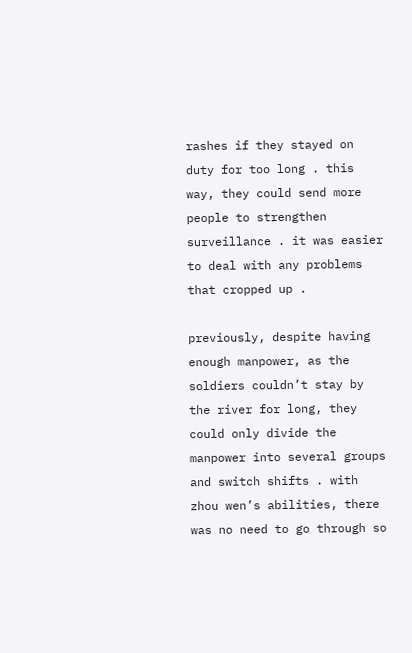rashes if they stayed on duty for too long . this way, they could send more people to strengthen surveillance . it was easier to deal with any problems that cropped up .

previously, despite having enough manpower, as the soldiers couldn’t stay by the river for long, they could only divide the manpower into several groups and switch shifts . with zhou wen’s abilities, there was no need to go through so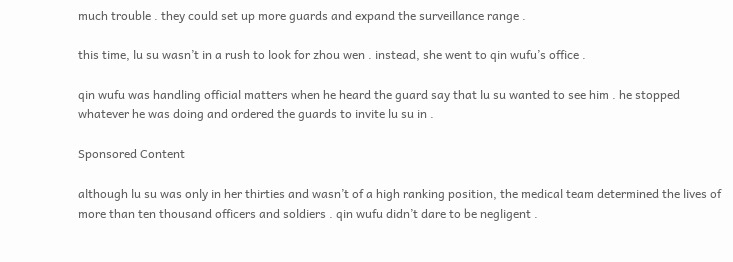much trouble . they could set up more guards and expand the surveillance range .

this time, lu su wasn’t in a rush to look for zhou wen . instead, she went to qin wufu’s office .

qin wufu was handling official matters when he heard the guard say that lu su wanted to see him . he stopped whatever he was doing and ordered the guards to invite lu su in .

Sponsored Content

although lu su was only in her thirties and wasn’t of a high ranking position, the medical team determined the lives of more than ten thousand officers and soldiers . qin wufu didn’t dare to be negligent .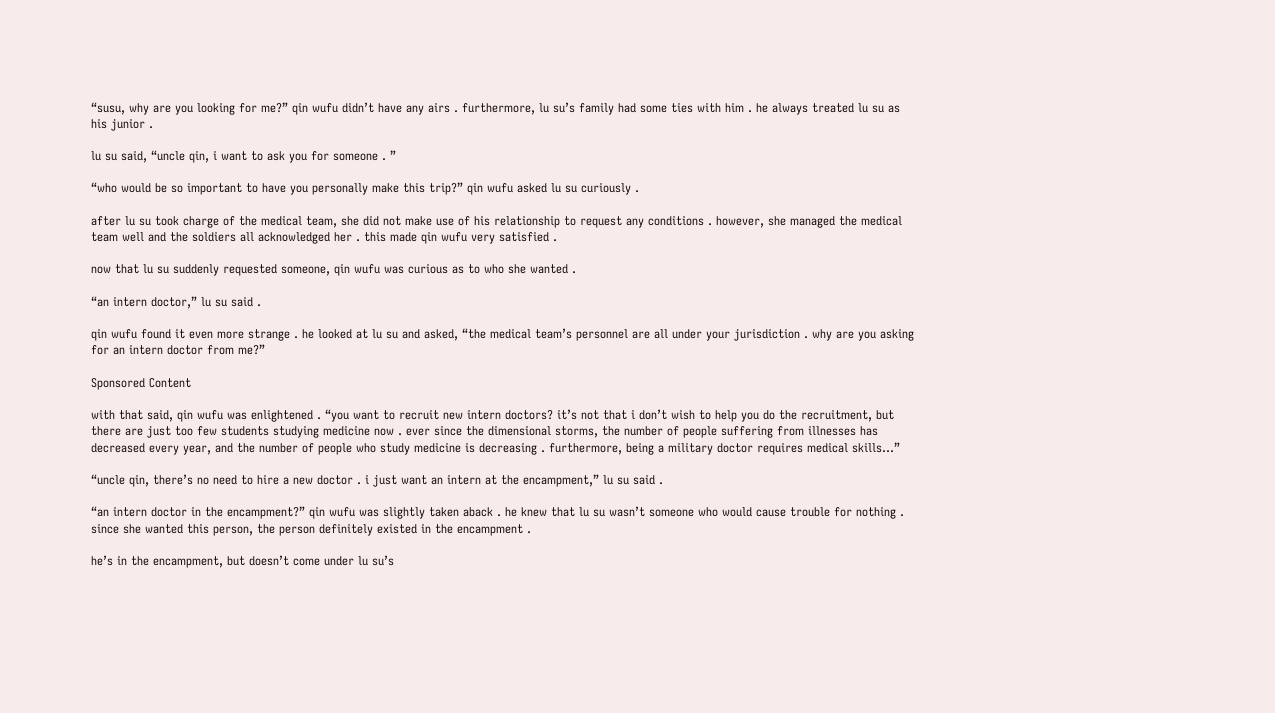“susu, why are you looking for me?” qin wufu didn’t have any airs . furthermore, lu su’s family had some ties with him . he always treated lu su as his junior .

lu su said, “uncle qin, i want to ask you for someone . ”

“who would be so important to have you personally make this trip?” qin wufu asked lu su curiously .

after lu su took charge of the medical team, she did not make use of his relationship to request any conditions . however, she managed the medical team well and the soldiers all acknowledged her . this made qin wufu very satisfied .

now that lu su suddenly requested someone, qin wufu was curious as to who she wanted .

“an intern doctor,” lu su said .

qin wufu found it even more strange . he looked at lu su and asked, “the medical team’s personnel are all under your jurisdiction . why are you asking for an intern doctor from me?”

Sponsored Content

with that said, qin wufu was enlightened . “you want to recruit new intern doctors? it’s not that i don’t wish to help you do the recruitment, but there are just too few students studying medicine now . ever since the dimensional storms, the number of people suffering from illnesses has decreased every year, and the number of people who study medicine is decreasing . furthermore, being a military doctor requires medical skills…”

“uncle qin, there’s no need to hire a new doctor . i just want an intern at the encampment,” lu su said .

“an intern doctor in the encampment?” qin wufu was slightly taken aback . he knew that lu su wasn’t someone who would cause trouble for nothing . since she wanted this person, the person definitely existed in the encampment .

he’s in the encampment, but doesn’t come under lu su’s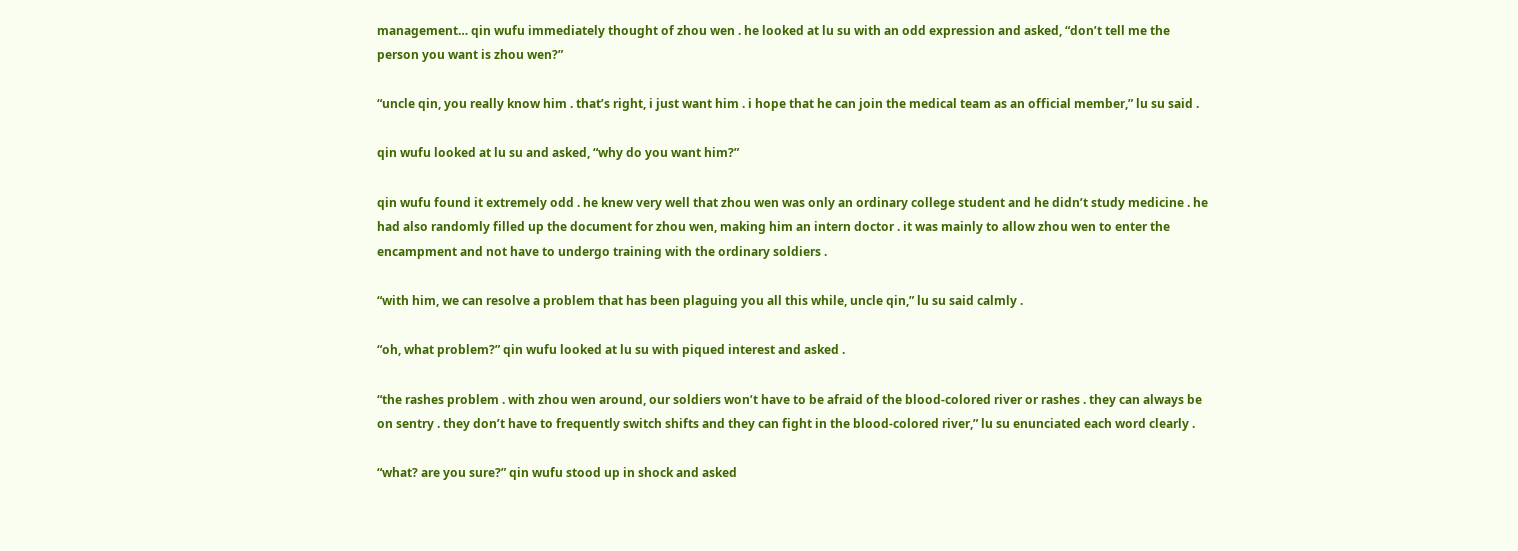management… qin wufu immediately thought of zhou wen . he looked at lu su with an odd expression and asked, “don’t tell me the person you want is zhou wen?”

“uncle qin, you really know him . that’s right, i just want him . i hope that he can join the medical team as an official member,” lu su said .

qin wufu looked at lu su and asked, “why do you want him?”

qin wufu found it extremely odd . he knew very well that zhou wen was only an ordinary college student and he didn’t study medicine . he had also randomly filled up the document for zhou wen, making him an intern doctor . it was mainly to allow zhou wen to enter the encampment and not have to undergo training with the ordinary soldiers .

“with him, we can resolve a problem that has been plaguing you all this while, uncle qin,” lu su said calmly .

“oh, what problem?” qin wufu looked at lu su with piqued interest and asked .

“the rashes problem . with zhou wen around, our soldiers won’t have to be afraid of the blood-colored river or rashes . they can always be on sentry . they don’t have to frequently switch shifts and they can fight in the blood-colored river,” lu su enunciated each word clearly .

“what? are you sure?” qin wufu stood up in shock and asked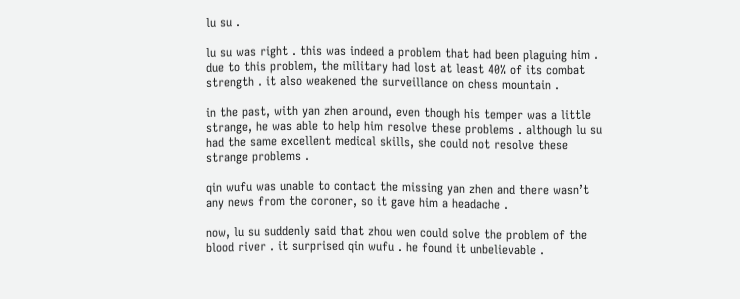lu su .

lu su was right . this was indeed a problem that had been plaguing him . due to this problem, the military had lost at least 40% of its combat strength . it also weakened the surveillance on chess mountain .

in the past, with yan zhen around, even though his temper was a little strange, he was able to help him resolve these problems . although lu su had the same excellent medical skills, she could not resolve these strange problems .

qin wufu was unable to contact the missing yan zhen and there wasn’t any news from the coroner, so it gave him a headache .

now, lu su suddenly said that zhou wen could solve the problem of the blood river . it surprised qin wufu . he found it unbelievable .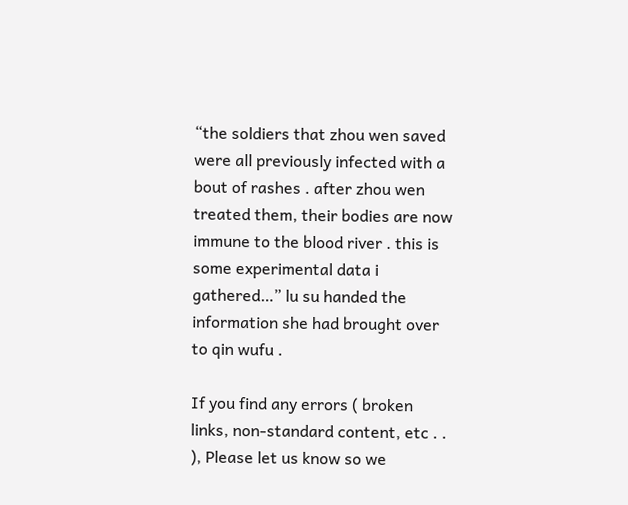“the soldiers that zhou wen saved were all previously infected with a bout of rashes . after zhou wen treated them, their bodies are now immune to the blood river . this is some experimental data i gathered…” lu su handed the information she had brought over to qin wufu .

If you find any errors ( broken links, non-standard content, etc . . ), Please let us know so we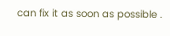can fix it as soon as possible .